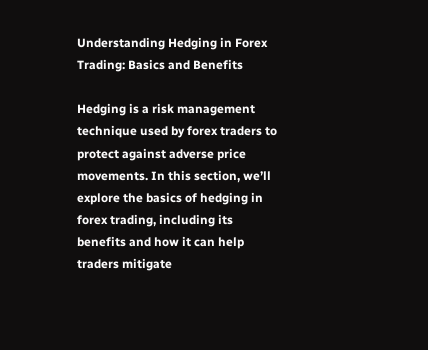Understanding Hedging in Forex Trading: Basics and Benefits

Hedging is a risk management technique used by forex traders to protect against adverse price movements. In this section, we’ll explore the basics of hedging in forex trading, including its benefits and how it can help traders mitigate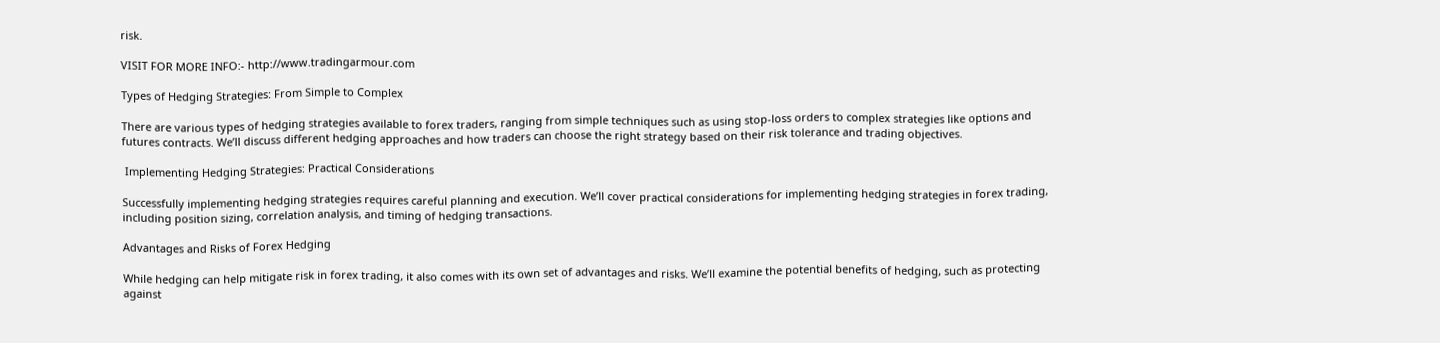risk.

VISIT FOR MORE INFO:- http://www.tradingarmour.com

Types of Hedging Strategies: From Simple to Complex

There are various types of hedging strategies available to forex traders, ranging from simple techniques such as using stop-loss orders to complex strategies like options and futures contracts. We’ll discuss different hedging approaches and how traders can choose the right strategy based on their risk tolerance and trading objectives.

 Implementing Hedging Strategies: Practical Considerations

Successfully implementing hedging strategies requires careful planning and execution. We’ll cover practical considerations for implementing hedging strategies in forex trading, including position sizing, correlation analysis, and timing of hedging transactions.

Advantages and Risks of Forex Hedging

While hedging can help mitigate risk in forex trading, it also comes with its own set of advantages and risks. We’ll examine the potential benefits of hedging, such as protecting against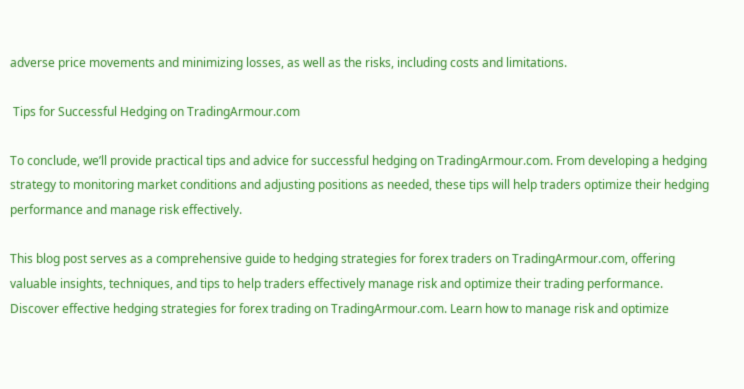adverse price movements and minimizing losses, as well as the risks, including costs and limitations.

 Tips for Successful Hedging on TradingArmour.com

To conclude, we’ll provide practical tips and advice for successful hedging on TradingArmour.com. From developing a hedging strategy to monitoring market conditions and adjusting positions as needed, these tips will help traders optimize their hedging performance and manage risk effectively.

This blog post serves as a comprehensive guide to hedging strategies for forex traders on TradingArmour.com, offering valuable insights, techniques, and tips to help traders effectively manage risk and optimize their trading performance. Discover effective hedging strategies for forex trading on TradingArmour.com. Learn how to manage risk and optimize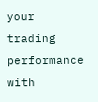your trading performance with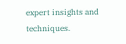expert insights and techniques.